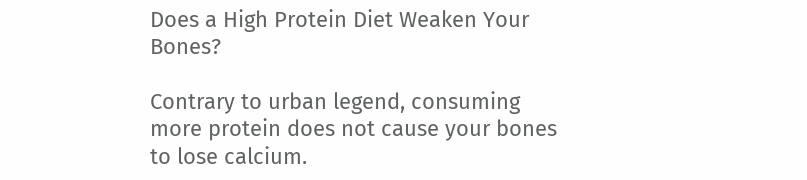Does a High Protein Diet Weaken Your Bones?

Contrary to urban legend, consuming more protein does not cause your bones to lose calcium.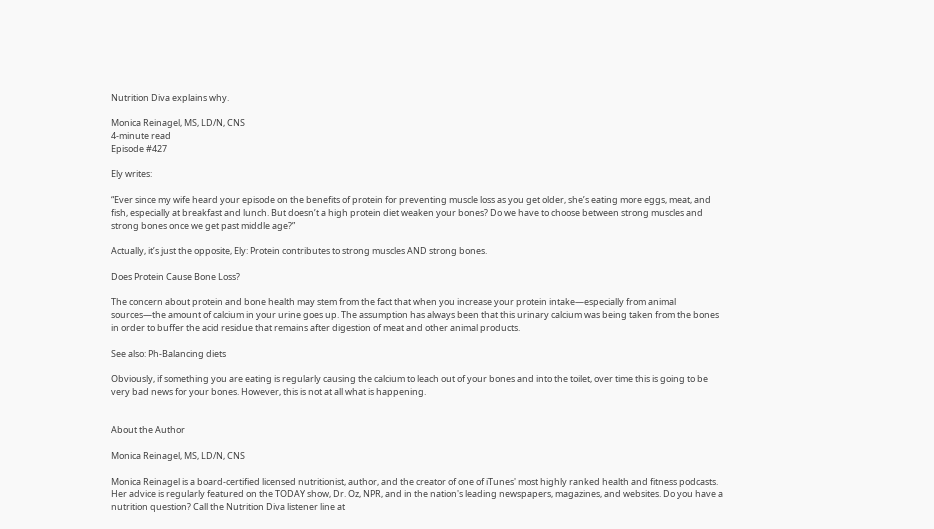Nutrition Diva explains why.

Monica Reinagel, MS, LD/N, CNS
4-minute read
Episode #427

Ely writes:

“Ever since my wife heard your episode on the benefits of protein for preventing muscle loss as you get older, she’s eating more eggs, meat, and fish, especially at breakfast and lunch. But doesn’t a high protein diet weaken your bones? Do we have to choose between strong muscles and strong bones once we get past middle age?”

Actually, it’s just the opposite, Ely: Protein contributes to strong muscles AND strong bones.

Does Protein Cause Bone Loss?

The concern about protein and bone health may stem from the fact that when you increase your protein intake—especially from animal sources—the amount of calcium in your urine goes up. The assumption has always been that this urinary calcium was being taken from the bones in order to buffer the acid residue that remains after digestion of meat and other animal products.

See also: Ph-Balancing diets

Obviously, if something you are eating is regularly causing the calcium to leach out of your bones and into the toilet, over time this is going to be very bad news for your bones. However, this is not at all what is happening.


About the Author

Monica Reinagel, MS, LD/N, CNS

Monica Reinagel is a board-certified licensed nutritionist, author, and the creator of one of iTunes' most highly ranked health and fitness podcasts. Her advice is regularly featured on the TODAY show, Dr. Oz, NPR, and in the nation's leading newspapers, magazines, and websites. Do you have a nutrition question? Call the Nutrition Diva listener line at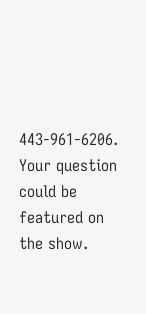443-961-6206. Your question could be featured on the show.